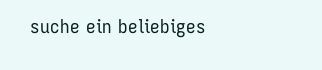suche ein beliebiges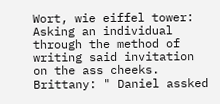Wort, wie eiffel tower:
Asking an individual through the method of writing said invitation on the ass cheeks.
Brittany: " Daniel assked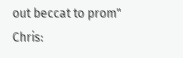out beccat to prom"
Chris: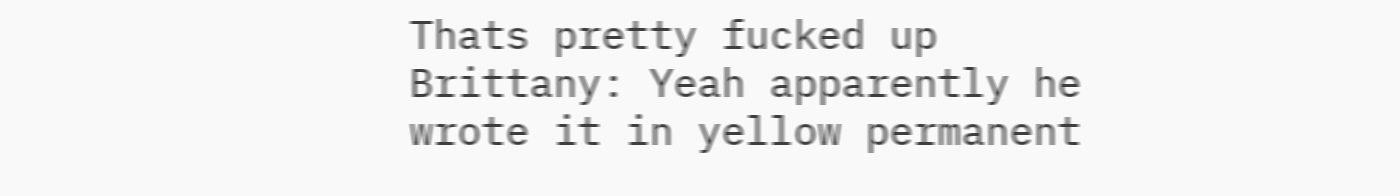Thats pretty fucked up
Brittany: Yeah apparently he wrote it in yellow permanent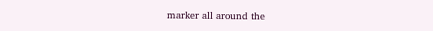marker all around the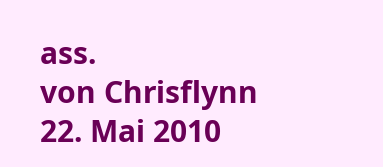ass.
von Chrisflynn 22. Mai 2010